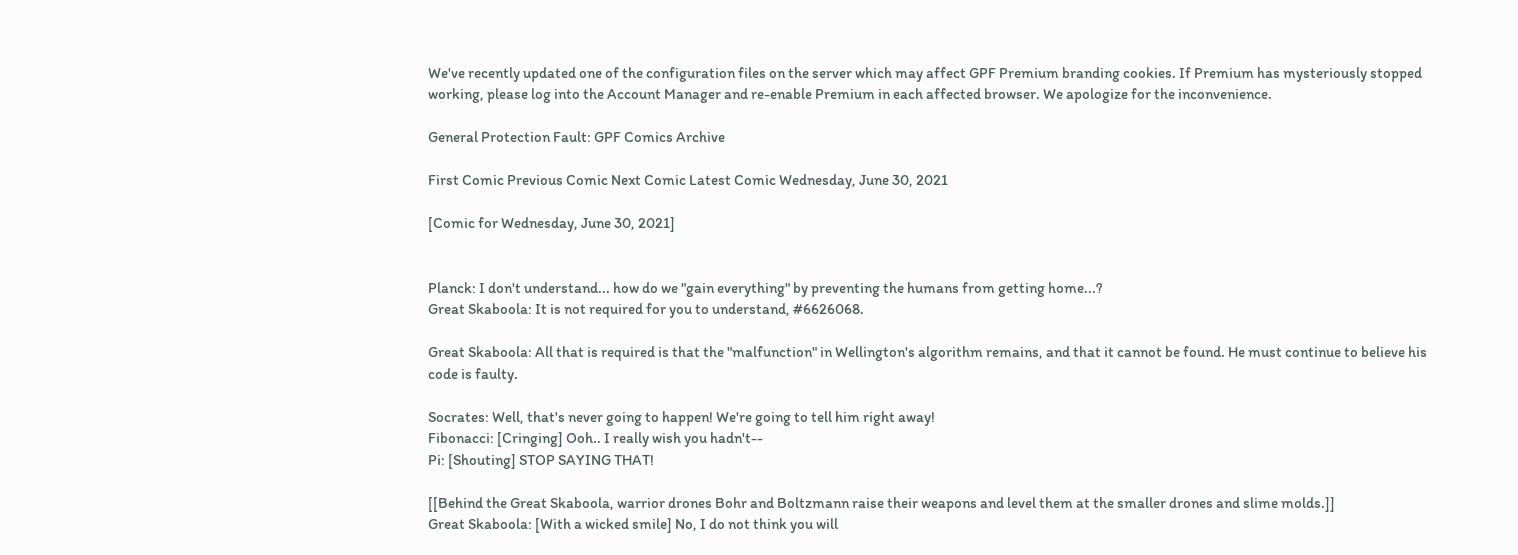We've recently updated one of the configuration files on the server which may affect GPF Premium branding cookies. If Premium has mysteriously stopped working, please log into the Account Manager and re-enable Premium in each affected browser. We apologize for the inconvenience.

General Protection Fault: GPF Comics Archive

First Comic Previous Comic Next Comic Latest Comic Wednesday, June 30, 2021

[Comic for Wednesday, June 30, 2021]


Planck: I don't understand... how do we "gain everything" by preventing the humans from getting home...?
Great Skaboola: It is not required for you to understand, #6626068.

Great Skaboola: All that is required is that the "malfunction" in Wellington's algorithm remains, and that it cannot be found. He must continue to believe his code is faulty.

Socrates: Well, that's never going to happen! We're going to tell him right away!
Fibonacci: [Cringing] Ooh.. I really wish you hadn't--
Pi: [Shouting] STOP SAYING THAT!

[[Behind the Great Skaboola, warrior drones Bohr and Boltzmann raise their weapons and level them at the smaller drones and slime molds.]]
Great Skaboola: [With a wicked smile] No, I do not think you will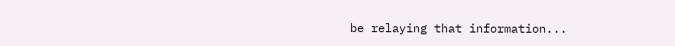be relaying that information...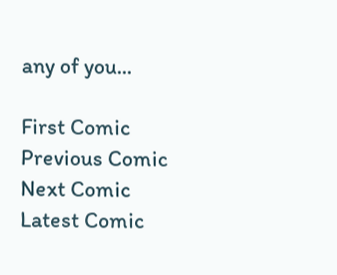any of you...

First Comic Previous Comic Next Comic Latest Comic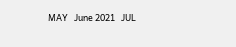MAY   June 2021   JUL